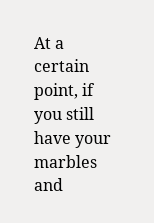At a certain point, if you still have your marbles and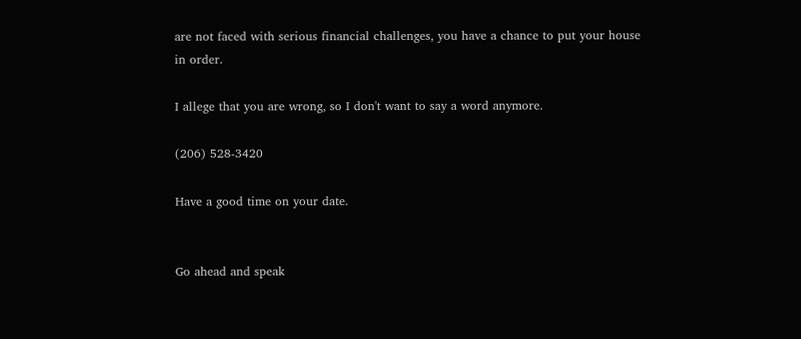are not faced with serious financial challenges, you have a chance to put your house in order.

I allege that you are wrong, so I don't want to say a word anymore.

(206) 528-3420

Have a good time on your date.


Go ahead and speak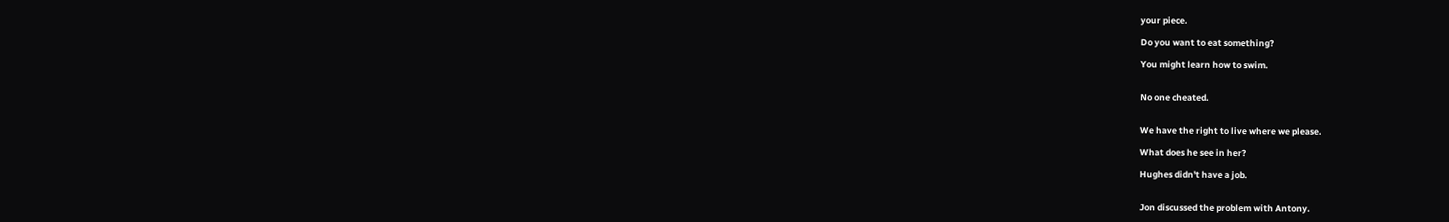your piece.

Do you want to eat something?

You might learn how to swim.


No one cheated.


We have the right to live where we please.

What does he see in her?

Hughes didn't have a job.


Jon discussed the problem with Antony.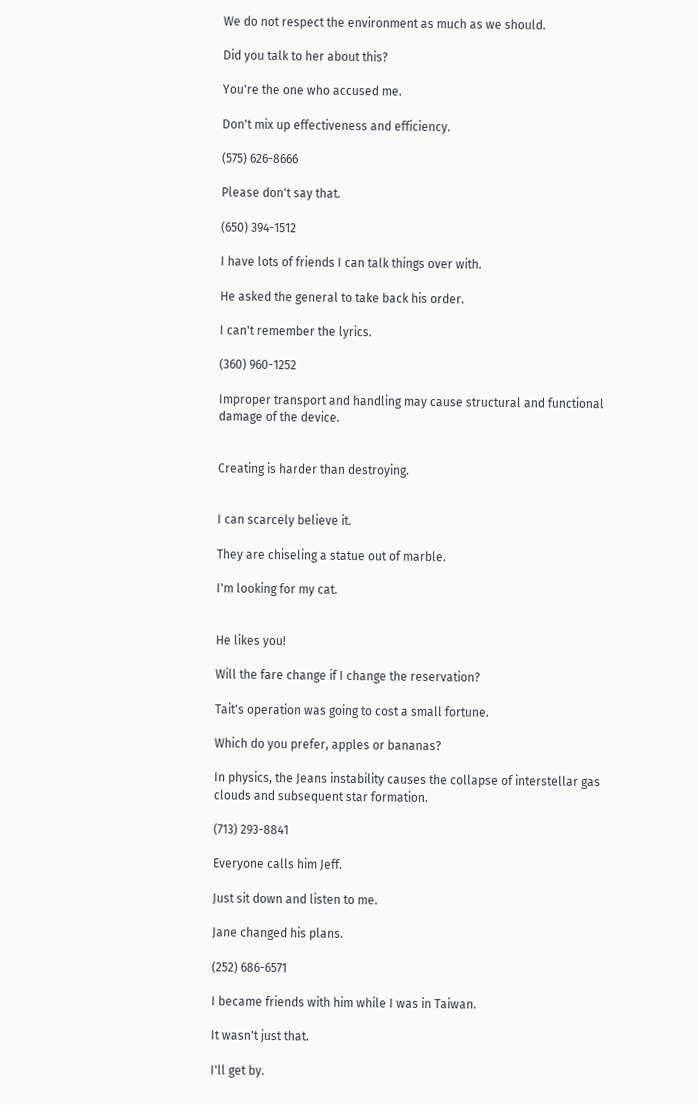We do not respect the environment as much as we should.

Did you talk to her about this?

You're the one who accused me.

Don't mix up effectiveness and efficiency.

(575) 626-8666

Please don't say that.

(650) 394-1512

I have lots of friends I can talk things over with.

He asked the general to take back his order.

I can't remember the lyrics.

(360) 960-1252

Improper transport and handling may cause structural and functional damage of the device.


Creating is harder than destroying.


I can scarcely believe it.

They are chiseling a statue out of marble.

I'm looking for my cat.


He likes you!

Will the fare change if I change the reservation?

Tait's operation was going to cost a small fortune.

Which do you prefer, apples or bananas?

In physics, the Jeans instability causes the collapse of interstellar gas clouds and subsequent star formation.

(713) 293-8841

Everyone calls him Jeff.

Just sit down and listen to me.

Jane changed his plans.

(252) 686-6571

I became friends with him while I was in Taiwan.

It wasn't just that.

I'll get by.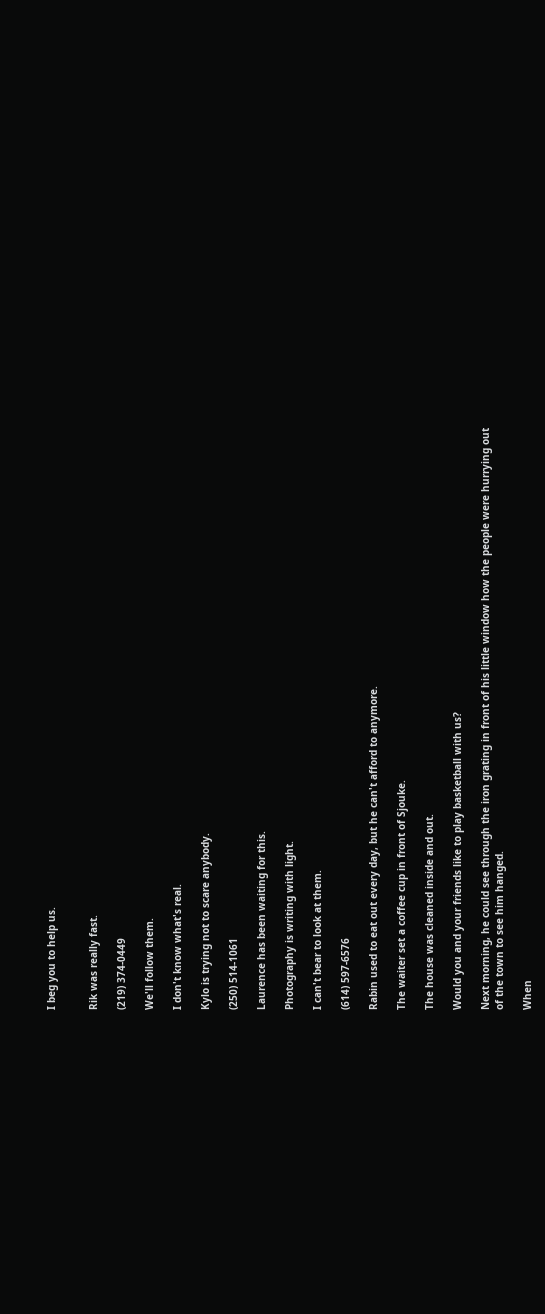I beg you to help us.


Rik was really fast.

(219) 374-0449

We'll follow them.

I don't know what's real.

Kylo is trying not to scare anybody.

(250) 514-1061

Laurence has been waiting for this.

Photography is writing with light.

I can't bear to look at them.

(614) 597-6576

Rabin used to eat out every day, but he can't afford to anymore.

The waiter set a coffee cup in front of Sjouke.

The house was cleaned inside and out.

Would you and your friends like to play basketball with us?

Next morning, he could see through the iron grating in front of his little window how the people were hurrying out of the town to see him hanged.

When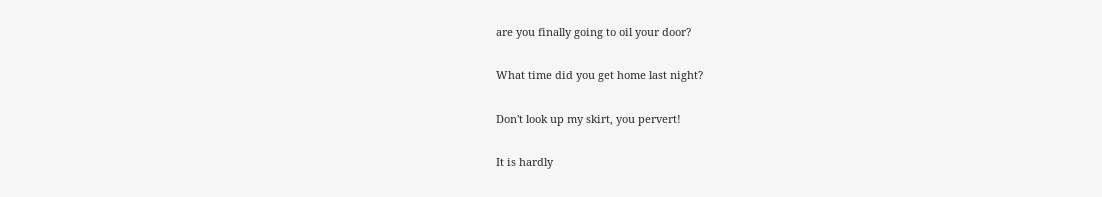are you finally going to oil your door?

What time did you get home last night?

Don't look up my skirt, you pervert!

It is hardly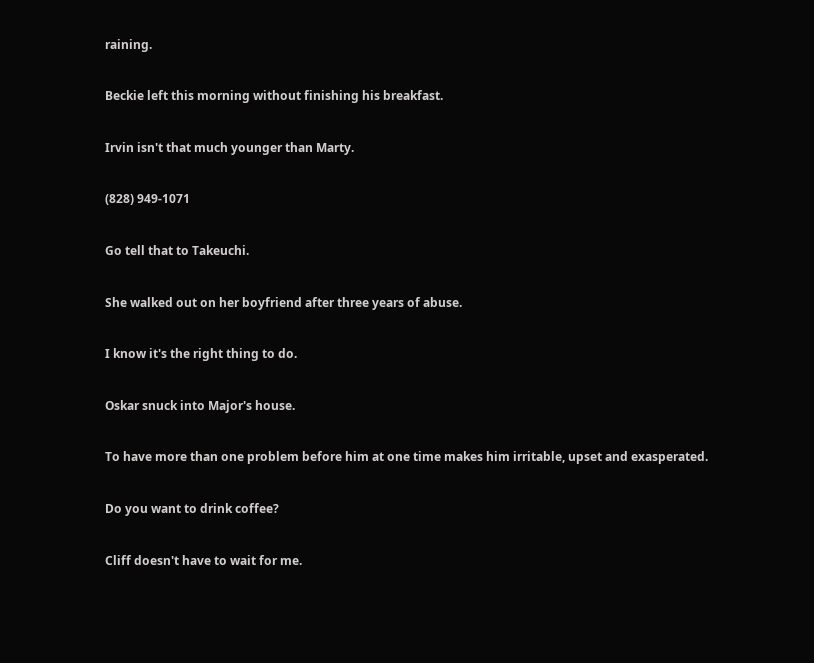raining.

Beckie left this morning without finishing his breakfast.

Irvin isn't that much younger than Marty.

(828) 949-1071

Go tell that to Takeuchi.

She walked out on her boyfriend after three years of abuse.

I know it's the right thing to do.

Oskar snuck into Major's house.

To have more than one problem before him at one time makes him irritable, upset and exasperated.

Do you want to drink coffee?

Cliff doesn't have to wait for me.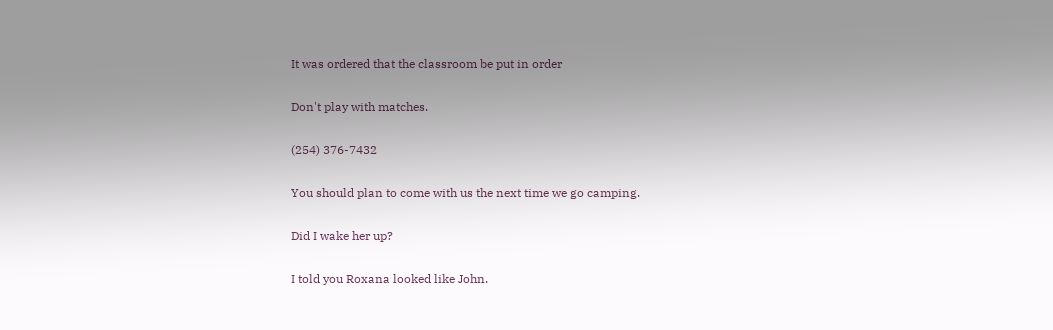It was ordered that the classroom be put in order

Don't play with matches.

(254) 376-7432

You should plan to come with us the next time we go camping.

Did I wake her up?

I told you Roxana looked like John.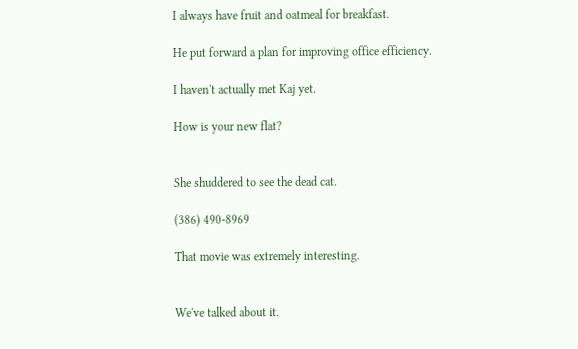I always have fruit and oatmeal for breakfast.

He put forward a plan for improving office efficiency.

I haven't actually met Kaj yet.

How is your new flat?


She shuddered to see the dead cat.

(386) 490-8969

That movie was extremely interesting.


We've talked about it.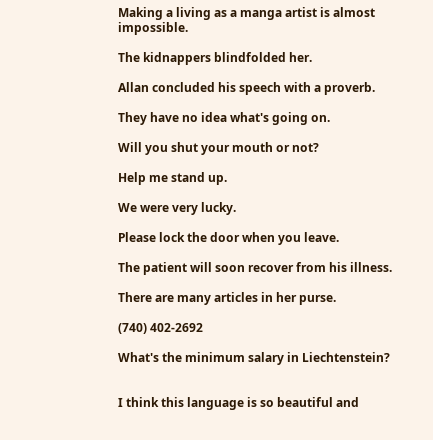Making a living as a manga artist is almost impossible.

The kidnappers blindfolded her.

Allan concluded his speech with a proverb.

They have no idea what's going on.

Will you shut your mouth or not?

Help me stand up.

We were very lucky.

Please lock the door when you leave.

The patient will soon recover from his illness.

There are many articles in her purse.

(740) 402-2692

What's the minimum salary in Liechtenstein?


I think this language is so beautiful and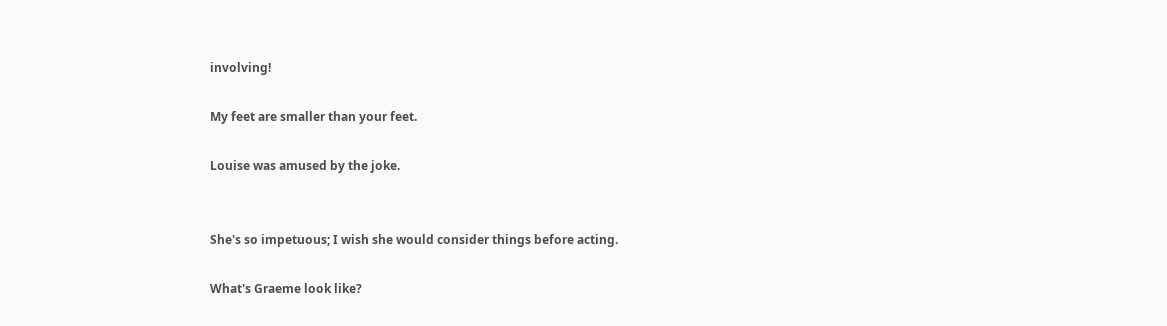involving!

My feet are smaller than your feet.

Louise was amused by the joke.


She's so impetuous; I wish she would consider things before acting.

What's Graeme look like?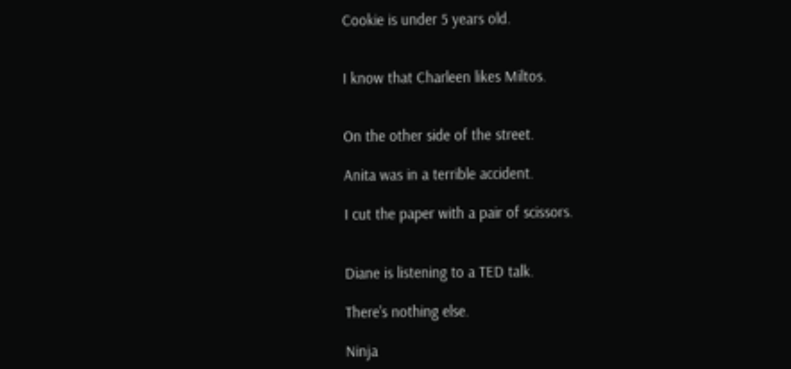Cookie is under 5 years old.


I know that Charleen likes Miltos.


On the other side of the street.

Anita was in a terrible accident.

I cut the paper with a pair of scissors.


Diane is listening to a TED talk.

There's nothing else.

Ninja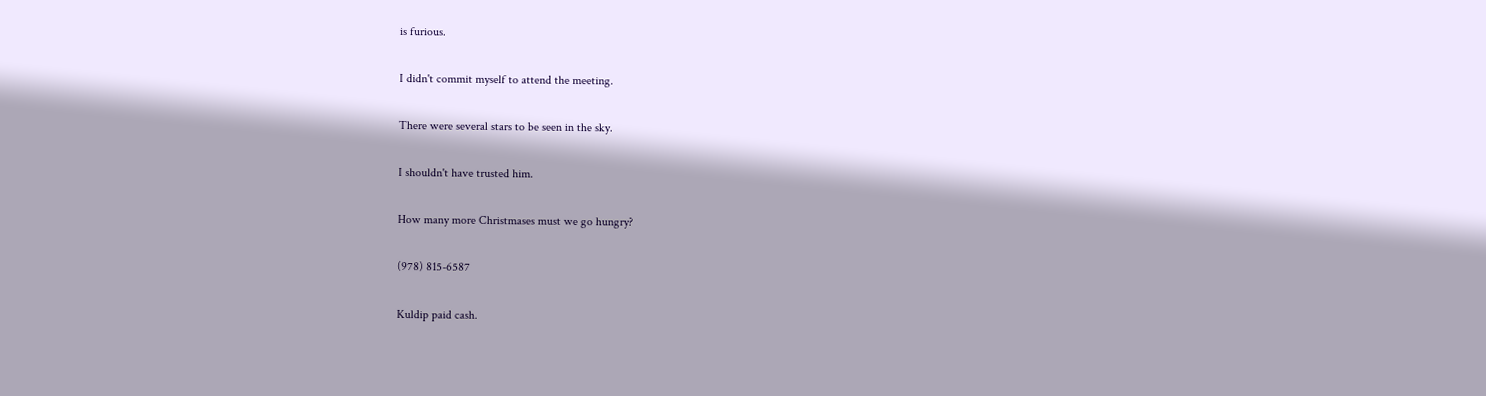is furious.

I didn't commit myself to attend the meeting.

There were several stars to be seen in the sky.

I shouldn't have trusted him.

How many more Christmases must we go hungry?

(978) 815-6587

Kuldip paid cash.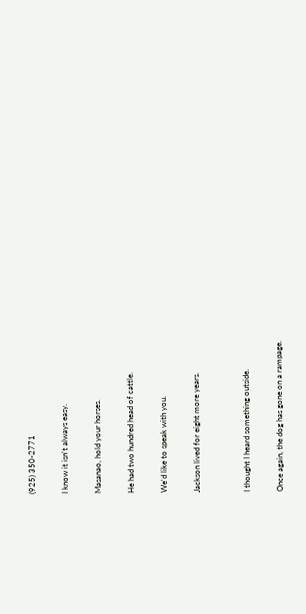(925) 350-2771

I know it isn't always easy.

Masanao, hold your horses.

He had two hundred head of cattle.

We'd like to speak with you.

Jackson lived for eight more years.


I thought I heard something outside.

Once again, the dog has gone on a rampage.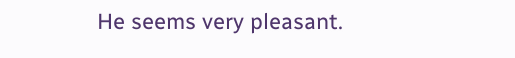He seems very pleasant.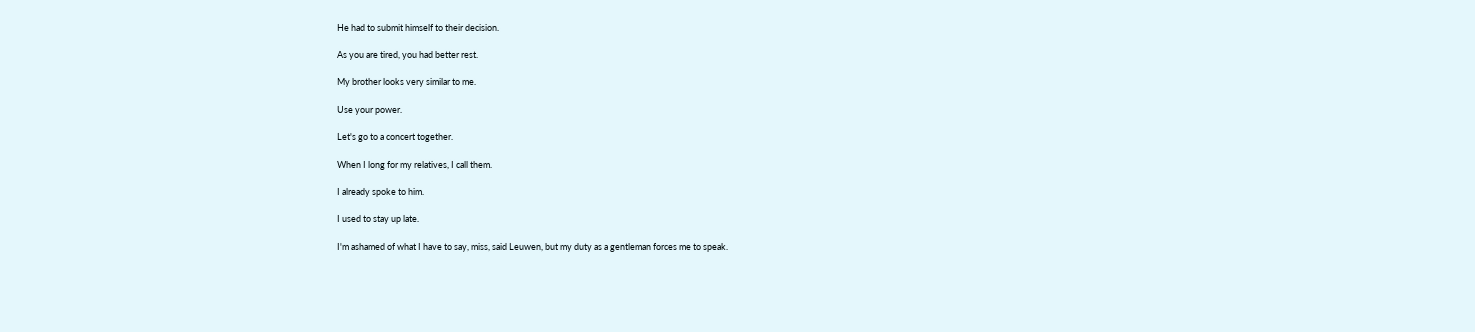He had to submit himself to their decision.

As you are tired, you had better rest.

My brother looks very similar to me.

Use your power.

Let's go to a concert together.

When I long for my relatives, I call them.

I already spoke to him.

I used to stay up late.

I'm ashamed of what I have to say, miss, said Leuwen, but my duty as a gentleman forces me to speak.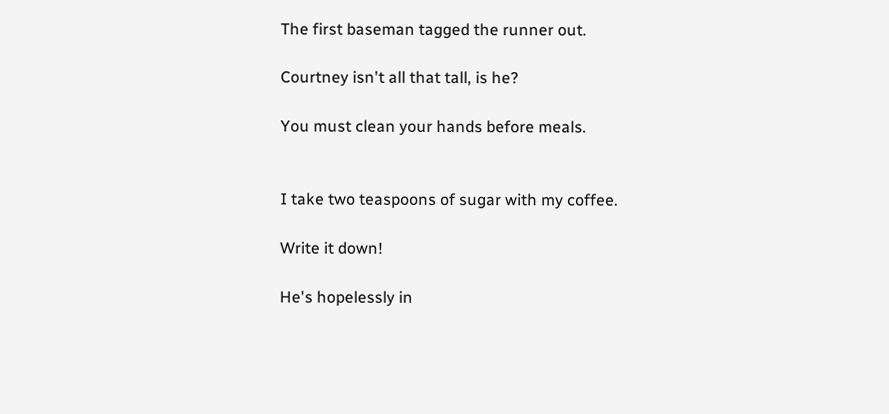The first baseman tagged the runner out.

Courtney isn't all that tall, is he?

You must clean your hands before meals.


I take two teaspoons of sugar with my coffee.

Write it down!

He's hopelessly in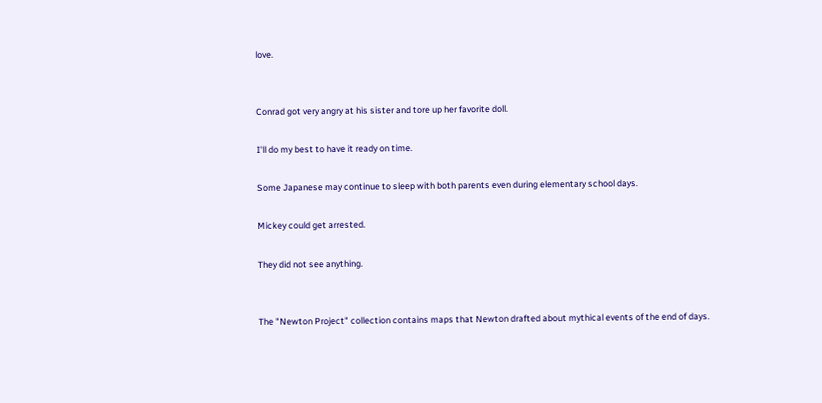love.


Conrad got very angry at his sister and tore up her favorite doll.

I'll do my best to have it ready on time.

Some Japanese may continue to sleep with both parents even during elementary school days.

Mickey could get arrested.

They did not see anything.


The "Newton Project" collection contains maps that Newton drafted about mythical events of the end of days.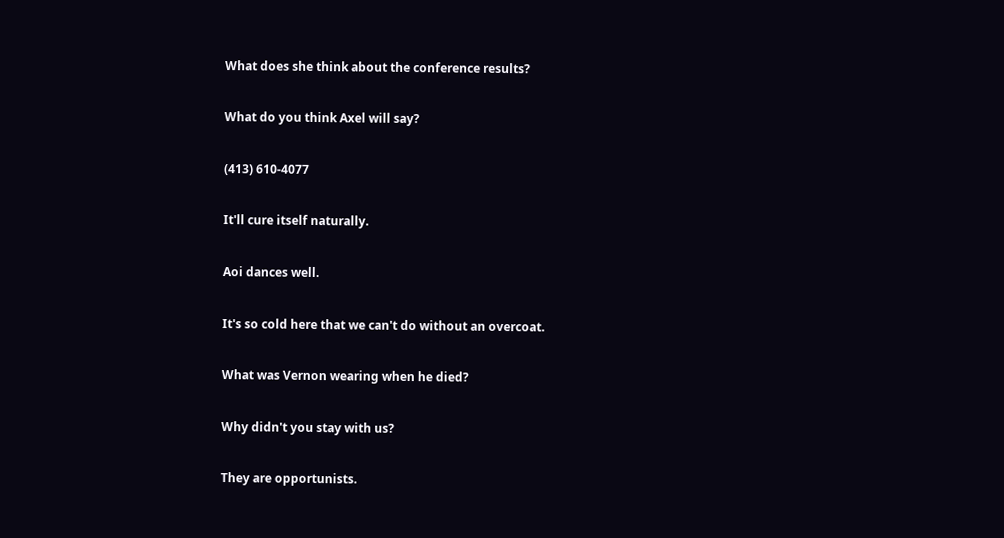What does she think about the conference results?

What do you think Axel will say?

(413) 610-4077

It'll cure itself naturally.

Aoi dances well.

It's so cold here that we can't do without an overcoat.

What was Vernon wearing when he died?

Why didn't you stay with us?

They are opportunists.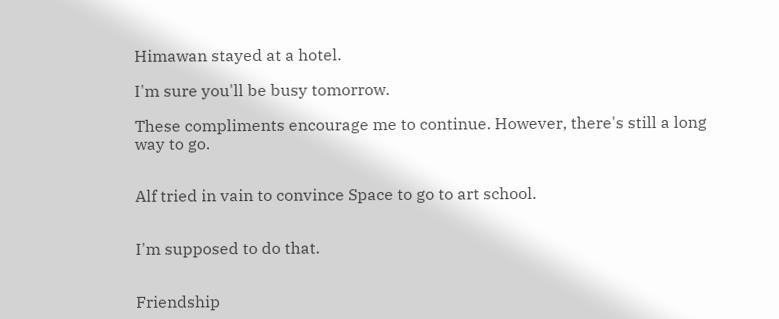Himawan stayed at a hotel.

I'm sure you'll be busy tomorrow.

These compliments encourage me to continue. However, there's still a long way to go.


Alf tried in vain to convince Space to go to art school.


I'm supposed to do that.


Friendship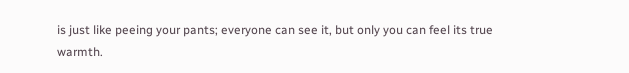is just like peeing your pants; everyone can see it, but only you can feel its true warmth.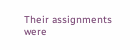Their assignments were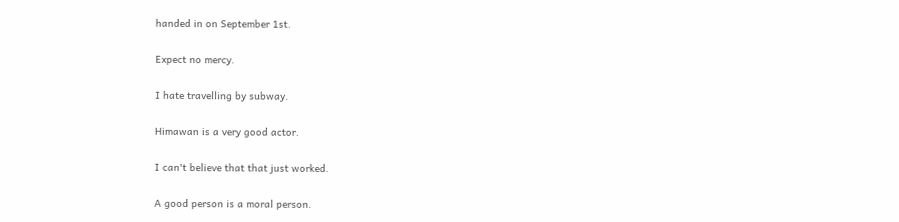handed in on September 1st.

Expect no mercy.

I hate travelling by subway.

Himawan is a very good actor.

I can't believe that that just worked.

A good person is a moral person.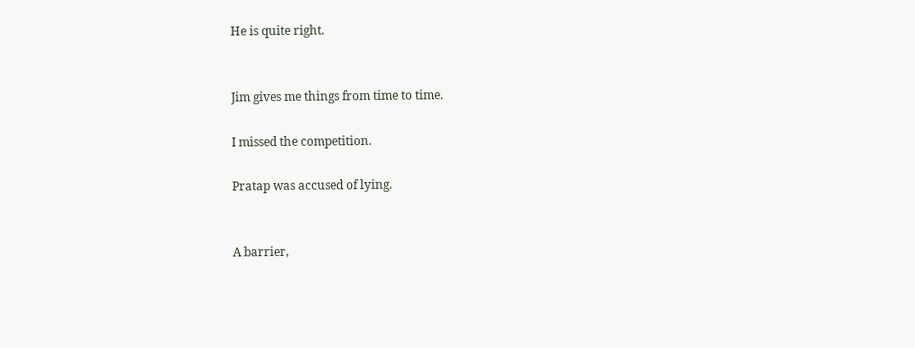He is quite right.


Jim gives me things from time to time.

I missed the competition.

Pratap was accused of lying.


A barrier,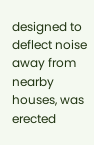designed to deflect noise away from nearby houses, was erected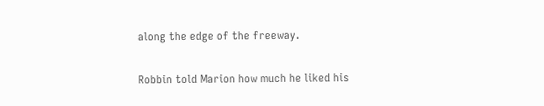along the edge of the freeway.

Robbin told Marion how much he liked his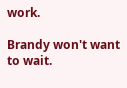work.

Brandy won't want to wait.